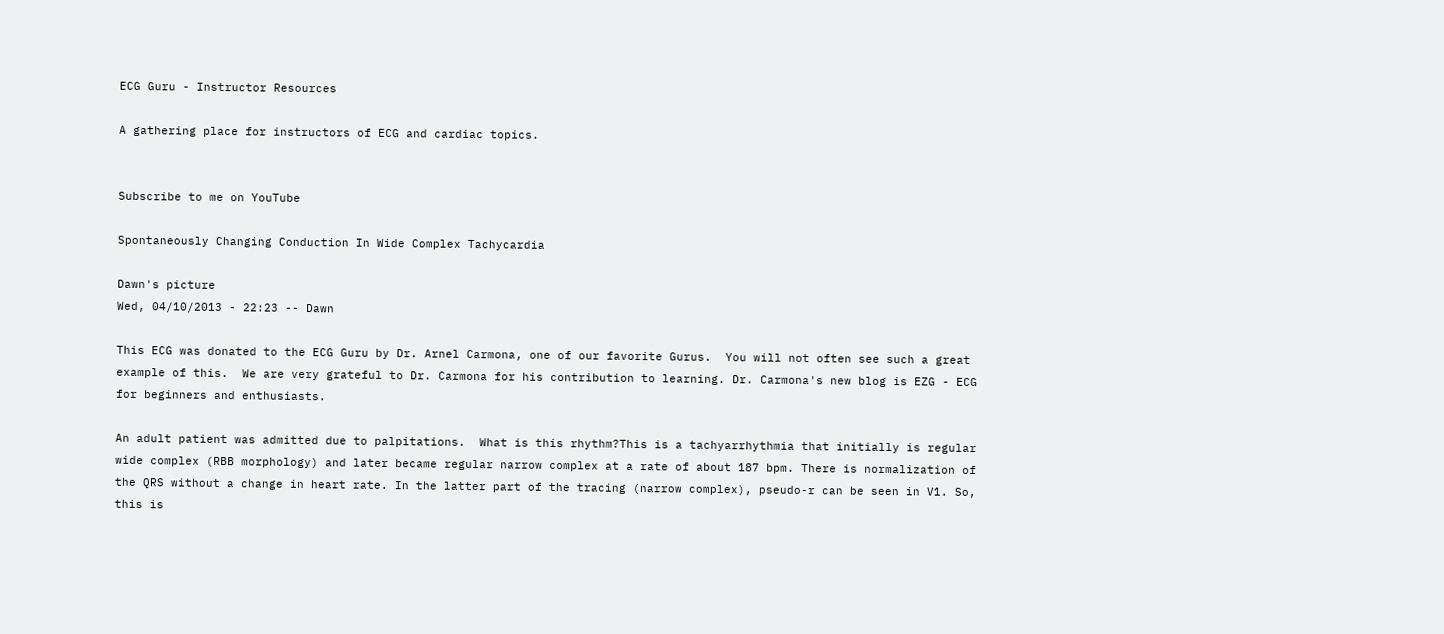ECG Guru - Instructor Resources

A gathering place for instructors of ECG and cardiac topics.


Subscribe to me on YouTube

Spontaneously Changing Conduction In Wide Complex Tachycardia

Dawn's picture
Wed, 04/10/2013 - 22:23 -- Dawn

This ECG was donated to the ECG Guru by Dr. Arnel Carmona, one of our favorite Gurus.  You will not often see such a great example of this.  We are very grateful to Dr. Carmona for his contribution to learning. Dr. Carmona's new blog is EZG - ECG for beginners and enthusiasts.

An adult patient was admitted due to palpitations.  What is this rhythm?This is a tachyarrhythmia that initially is regular wide complex (RBB morphology) and later became regular narrow complex at a rate of about 187 bpm. There is normalization of the QRS without a change in heart rate. In the latter part of the tracing (narrow complex), pseudo-r can be seen in V1. So, this is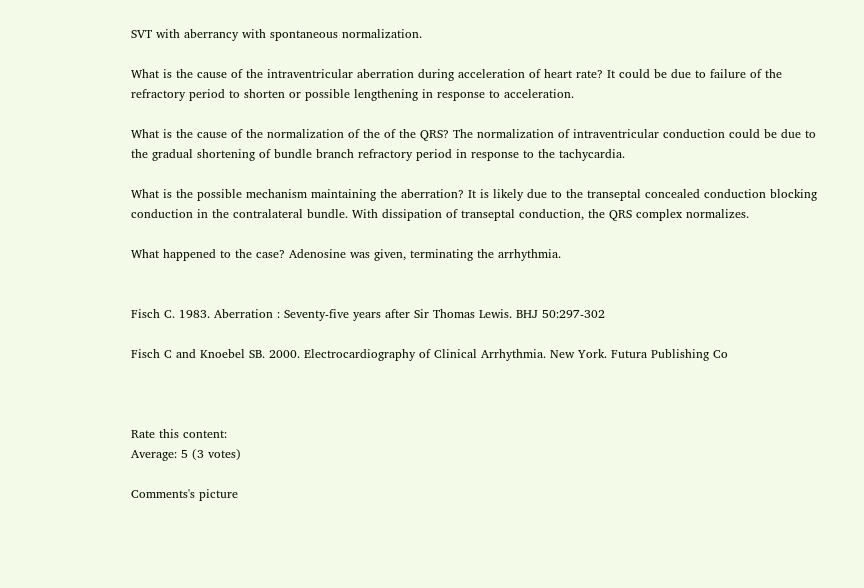SVT with aberrancy with spontaneous normalization.

What is the cause of the intraventricular aberration during acceleration of heart rate? It could be due to failure of the refractory period to shorten or possible lengthening in response to acceleration.

What is the cause of the normalization of the of the QRS? The normalization of intraventricular conduction could be due to the gradual shortening of bundle branch refractory period in response to the tachycardia.

What is the possible mechanism maintaining the aberration? It is likely due to the transeptal concealed conduction blocking conduction in the contralateral bundle. With dissipation of transeptal conduction, the QRS complex normalizes.

What happened to the case? Adenosine was given, terminating the arrhythmia.


Fisch C. 1983. Aberration : Seventy-five years after Sir Thomas Lewis. BHJ 50:297-302

Fisch C and Knoebel SB. 2000. Electrocardiography of Clinical Arrhythmia. New York. Futura Publishing Co



Rate this content:
Average: 5 (3 votes)

Comments's picture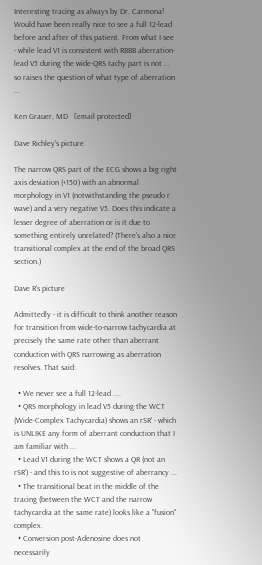Interesting tracing as always by Dr. Carmona! Would have been really nice to see a full 12-lead before and after of this patient. From what I see - while lead V1 is consistent with RBBB aberration- lead V5 during the wide-QRS tachy part is not ... so raises the question of what type of aberration ...

Ken Grauer, MD   [email protected]

Dave Richley's picture

The narrow QRS part of the ECG shows a big right axis deviation (+150) with an abnormal morphology in V1 (notwithstanding the pseudo r wave) and a very negative V5. Does this indicate a lesser degree of aberration or is it due to something entirely unrelated? (There's also a nice transitional complex at the end of the broad QRS section.)

Dave R's picture

Admittedly - it is difficult to think another reason for transition from wide-to-narrow tachycardia at precisely the same rate other than aberrant conduction with QRS narrowing as aberration resolves. That said:

  • We never see a full 12-lead ....
  • QRS morphology in lead V5 during the WCT (Wide-Complex Tachycardia) shows an rSR' - which is UNLIKE any form of aberrant conduction that I am familiar with ...
  • Lead V1 during the WCT shows a QR (not an rSR') - and this to is not suggestive of aberrancy ...
  • The transitional beat in the middle of the tracing (between the WCT and the narrow tachycardia at the same rate) looks like a "fusion" complex.
  • Conversion post-Adenosine does not necessarily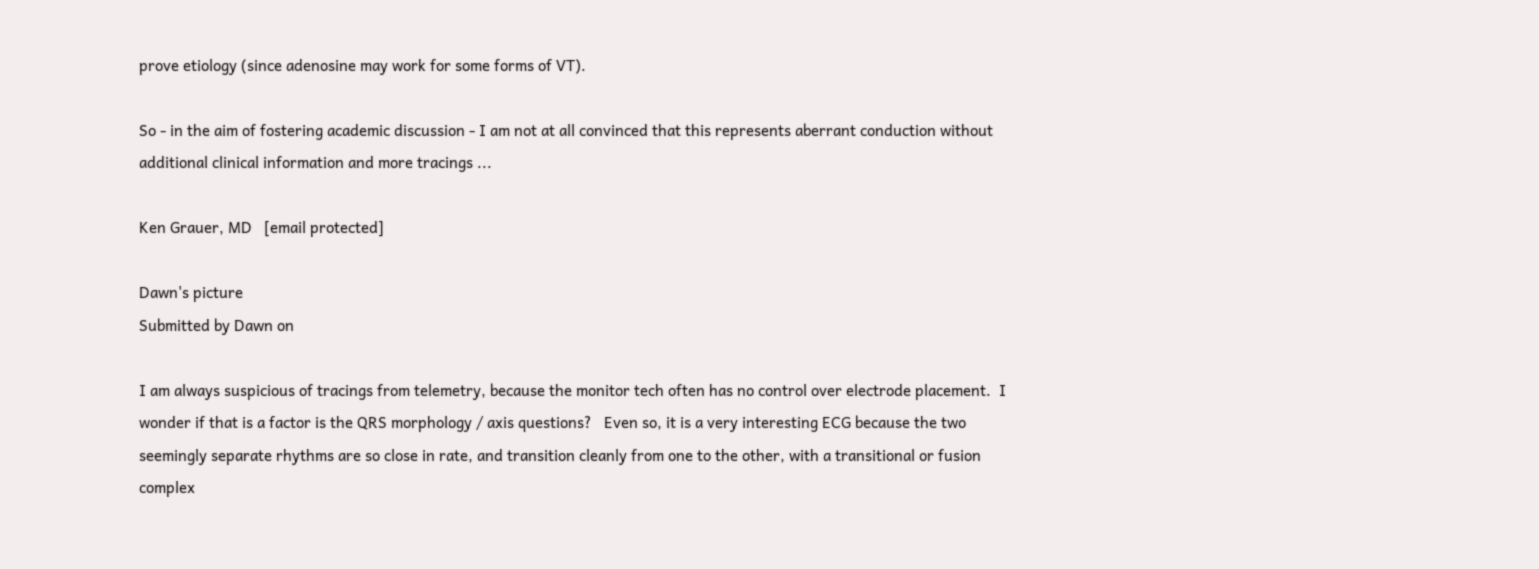prove etiology (since adenosine may work for some forms of VT).

So - in the aim of fostering academic discussion - I am not at all convinced that this represents aberrant conduction without additional clinical information and more tracings ...

Ken Grauer, MD   [email protected]

Dawn's picture
Submitted by Dawn on

I am always suspicious of tracings from telemetry, because the monitor tech often has no control over electrode placement.  I wonder if that is a factor is the QRS morphology / axis questions?   Even so, it is a very interesting ECG because the two seemingly separate rhythms are so close in rate, and transition cleanly from one to the other, with a transitional or fusion complex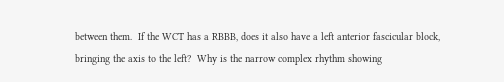between them.  If the WCT has a RBBB, does it also have a left anterior fascicular block, bringing the axis to the left?  Why is the narrow complex rhythm showing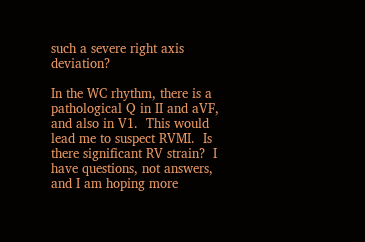such a severe right axis deviation?

In the WC rhythm, there is a pathological Q in II and aVF, and also in V1.  This would lead me to suspect RVMI.  Is there significant RV strain?  I have questions, not answers, and I am hoping more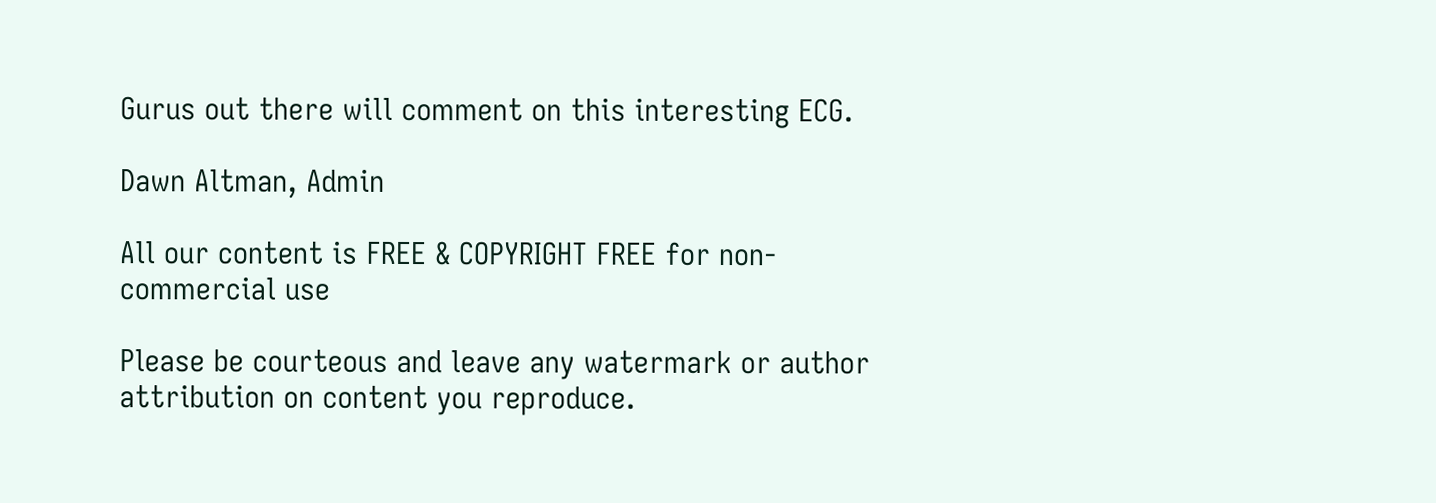Gurus out there will comment on this interesting ECG.

Dawn Altman, Admin

All our content is FREE & COPYRIGHT FREE for non-commercial use

Please be courteous and leave any watermark or author attribution on content you reproduce.